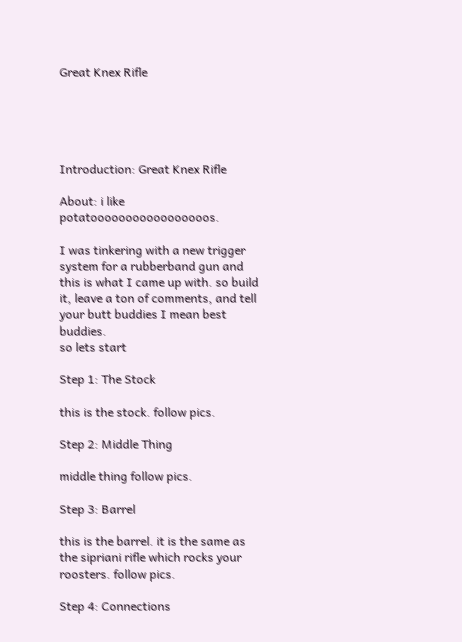Great Knex Rifle





Introduction: Great Knex Rifle

About: i like potatooooooooooooooooos.

I was tinkering with a new trigger system for a rubberband gun and this is what I came up with. so build it, leave a ton of comments, and tell your butt buddies I mean best buddies.
so lets start

Step 1: The Stock

this is the stock. follow pics.

Step 2: Middle Thing

middle thing follow pics.

Step 3: Barrel

this is the barrel. it is the same as the sipriani rifle which rocks your roosters. follow pics.

Step 4: Connections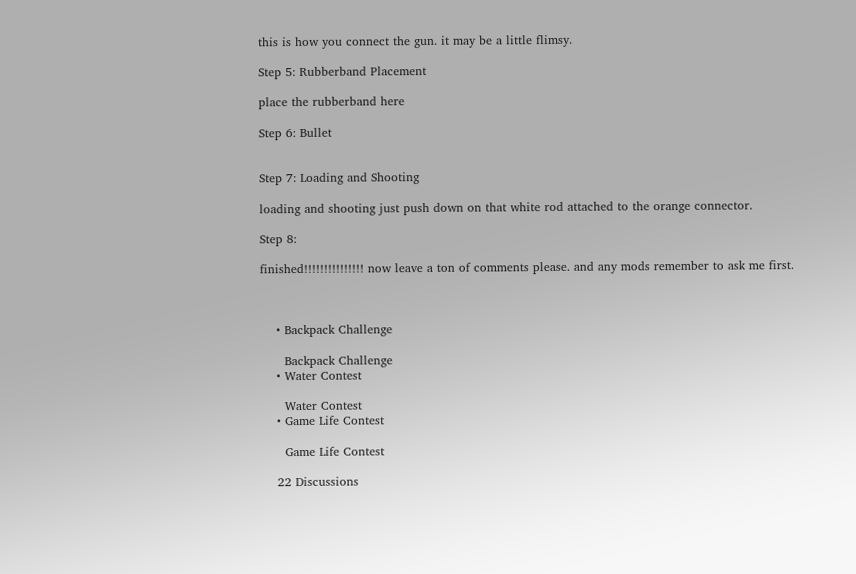this is how you connect the gun. it may be a little flimsy.

Step 5: Rubberband Placement

place the rubberband here

Step 6: Bullet


Step 7: Loading and Shooting

loading and shooting just push down on that white rod attached to the orange connector.

Step 8:

finished!!!!!!!!!!!!!!! now leave a ton of comments please. and any mods remember to ask me first.



    • Backpack Challenge

      Backpack Challenge
    • Water Contest

      Water Contest
    • Game Life Contest

      Game Life Contest

    22 Discussions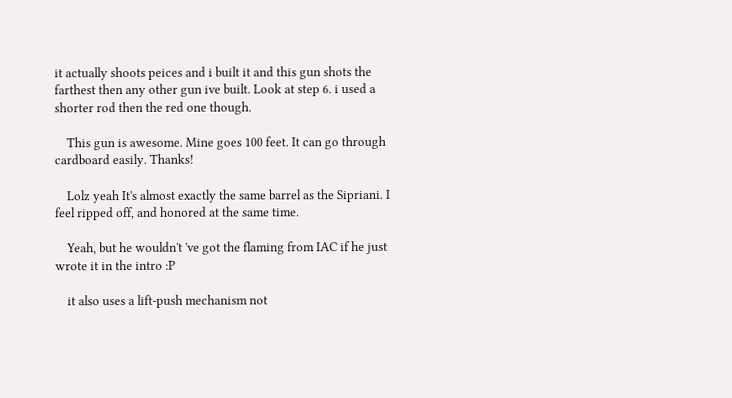it actually shoots peices and i built it and this gun shots the farthest then any other gun ive built. Look at step 6. i used a shorter rod then the red one though.

    This gun is awesome. Mine goes 100 feet. It can go through cardboard easily. Thanks!

    Lolz yeah It's almost exactly the same barrel as the Sipriani. I feel ripped off, and honored at the same time.

    Yeah, but he wouldn't 've got the flaming from IAC if he just wrote it in the intro :P

    it also uses a lift-push mechanism not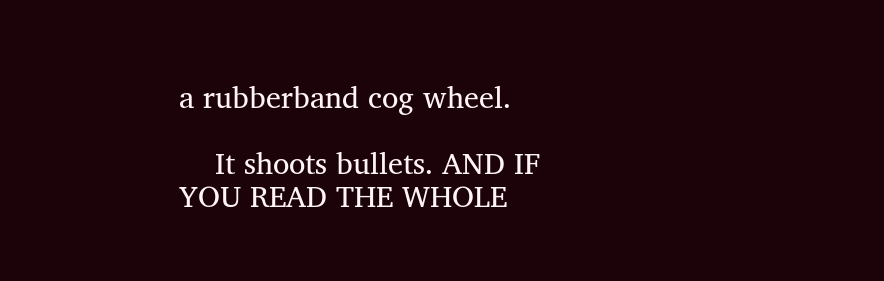a rubberband cog wheel.

    It shoots bullets. AND IF YOU READ THE WHOLE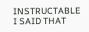INSTRUCTABLE I SAID THAT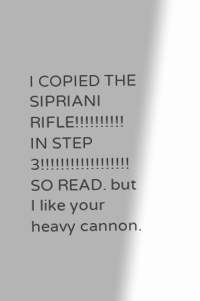I COPIED THE SIPRIANI RIFLE!!!!!!!!!! IN STEP 3!!!!!!!!!!!!!!!!!! SO READ. but I like your heavy cannon.